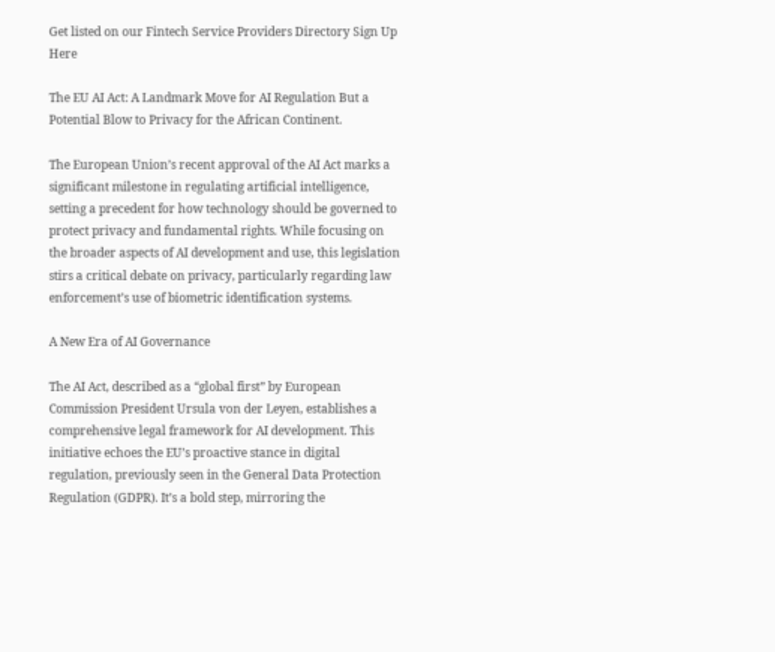Get listed on our Fintech Service Providers Directory Sign Up Here

The EU AI Act: A Landmark Move for AI Regulation But a Potential Blow to Privacy for the African Continent.

The European Union’s recent approval of the AI Act marks a significant milestone in regulating artificial intelligence, setting a precedent for how technology should be governed to protect privacy and fundamental rights. While focusing on the broader aspects of AI development and use, this legislation stirs a critical debate on privacy, particularly regarding law enforcement’s use of biometric identification systems.

A New Era of AI Governance

The AI Act, described as a “global first” by European Commission President Ursula von der Leyen, establishes a comprehensive legal framework for AI development. This initiative echoes the EU’s proactive stance in digital regulation, previously seen in the General Data Protection Regulation (GDPR). It’s a bold step, mirroring the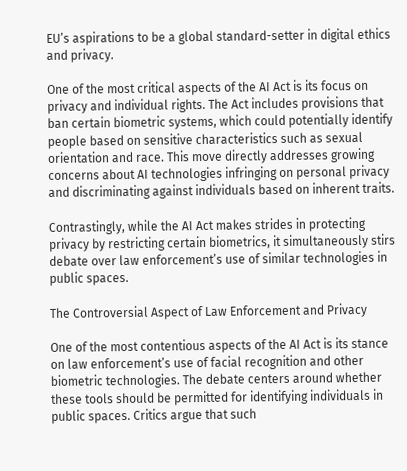EU’s aspirations to be a global standard-setter in digital ethics and privacy.

One of the most critical aspects of the AI Act is its focus on privacy and individual rights. The Act includes provisions that ban certain biometric systems, which could potentially identify people based on sensitive characteristics such as sexual orientation and race. This move directly addresses growing concerns about AI technologies infringing on personal privacy and discriminating against individuals based on inherent traits.

Contrastingly, while the AI Act makes strides in protecting privacy by restricting certain biometrics, it simultaneously stirs debate over law enforcement’s use of similar technologies in public spaces.

The Controversial Aspect of Law Enforcement and Privacy

One of the most contentious aspects of the AI Act is its stance on law enforcement’s use of facial recognition and other biometric technologies. The debate centers around whether these tools should be permitted for identifying individuals in public spaces. Critics argue that such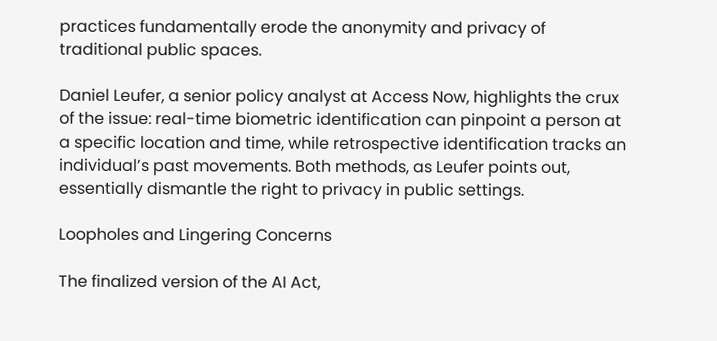practices fundamentally erode the anonymity and privacy of traditional public spaces.

Daniel Leufer, a senior policy analyst at Access Now, highlights the crux of the issue: real-time biometric identification can pinpoint a person at a specific location and time, while retrospective identification tracks an individual’s past movements. Both methods, as Leufer points out, essentially dismantle the right to privacy in public settings.

Loopholes and Lingering Concerns

The finalized version of the AI Act,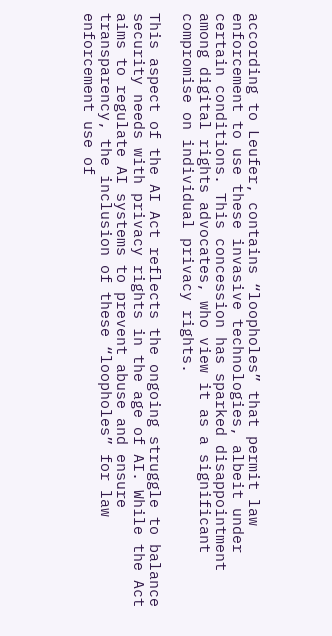according to Leufer, contains “loopholes” that permit law enforcement to use these invasive technologies, albeit under certain conditions. This concession has sparked disappointment among digital rights advocates, who view it as a significant compromise on individual privacy rights.

This aspect of the AI Act reflects the ongoing struggle to balance security needs with privacy rights in the age of AI. While the Act aims to regulate AI systems to prevent abuse and ensure transparency, the inclusion of these “loopholes” for law enforcement use of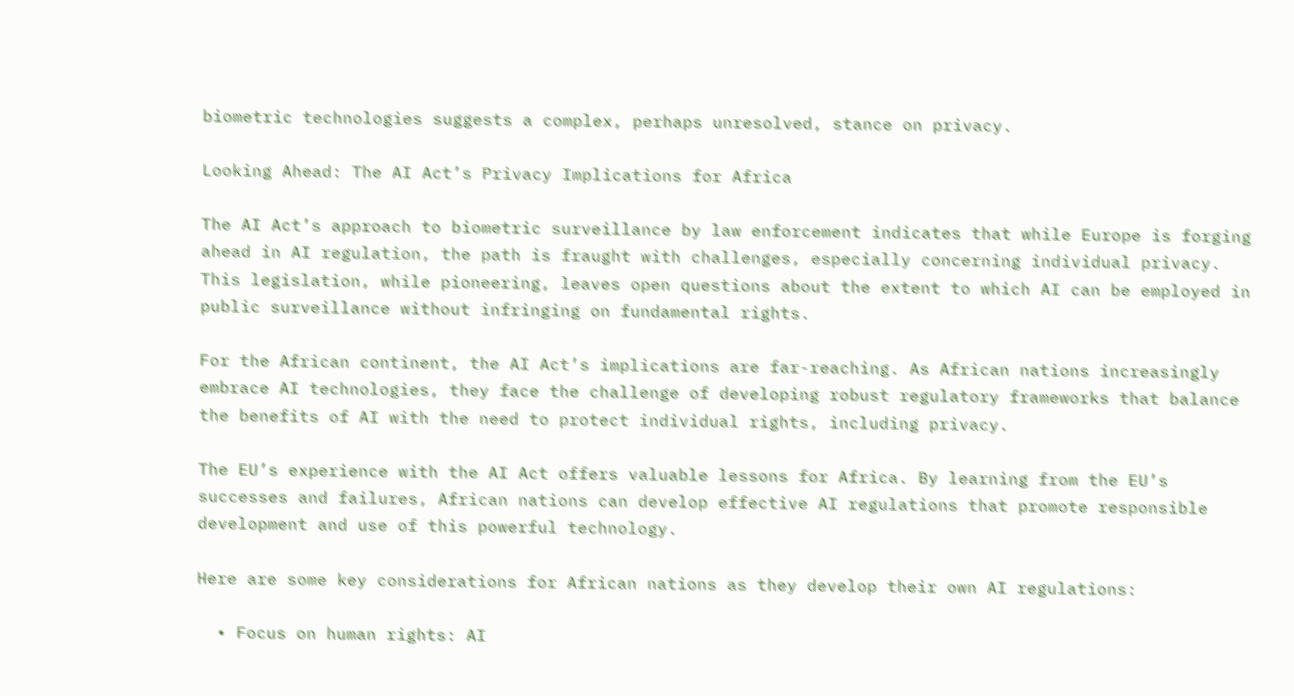biometric technologies suggests a complex, perhaps unresolved, stance on privacy.

Looking Ahead: The AI Act’s Privacy Implications for Africa

The AI Act’s approach to biometric surveillance by law enforcement indicates that while Europe is forging ahead in AI regulation, the path is fraught with challenges, especially concerning individual privacy. This legislation, while pioneering, leaves open questions about the extent to which AI can be employed in public surveillance without infringing on fundamental rights.

For the African continent, the AI Act’s implications are far-reaching. As African nations increasingly embrace AI technologies, they face the challenge of developing robust regulatory frameworks that balance the benefits of AI with the need to protect individual rights, including privacy.

The EU’s experience with the AI Act offers valuable lessons for Africa. By learning from the EU’s successes and failures, African nations can develop effective AI regulations that promote responsible development and use of this powerful technology.

Here are some key considerations for African nations as they develop their own AI regulations:

  • Focus on human rights: AI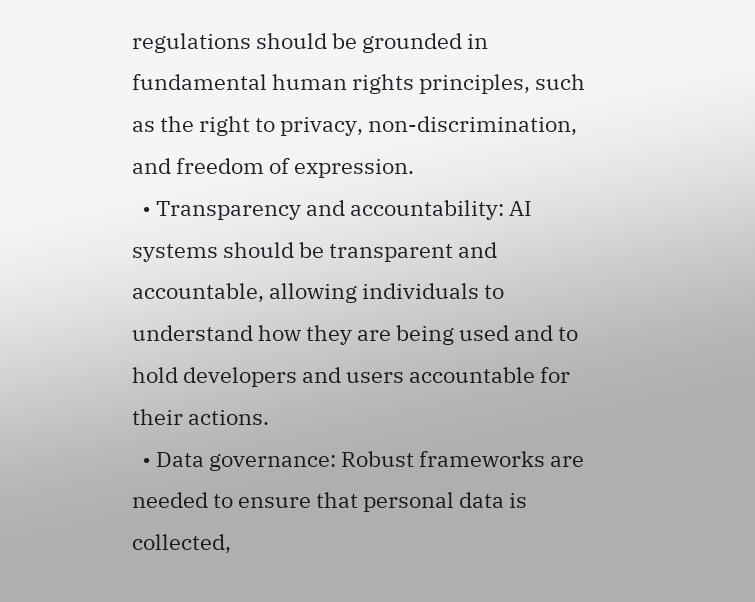regulations should be grounded in fundamental human rights principles, such as the right to privacy, non-discrimination, and freedom of expression.
  • Transparency and accountability: AI systems should be transparent and accountable, allowing individuals to understand how they are being used and to hold developers and users accountable for their actions.
  • Data governance: Robust frameworks are needed to ensure that personal data is collected,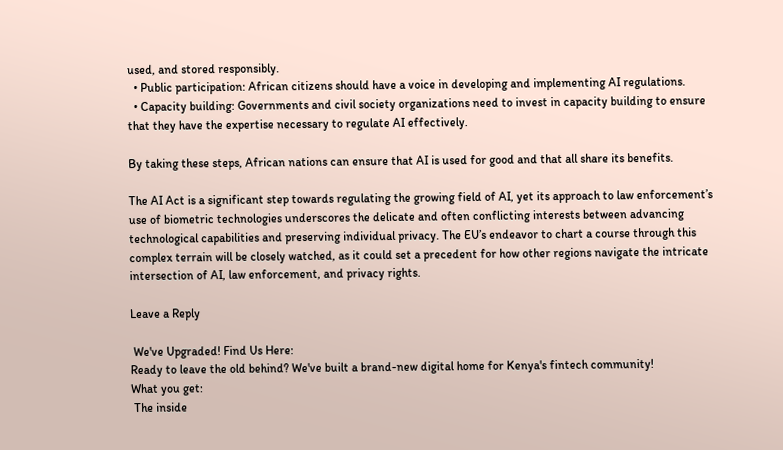used, and stored responsibly.
  • Public participation: African citizens should have a voice in developing and implementing AI regulations.
  • Capacity building: Governments and civil society organizations need to invest in capacity building to ensure that they have the expertise necessary to regulate AI effectively.

By taking these steps, African nations can ensure that AI is used for good and that all share its benefits.

The AI Act is a significant step towards regulating the growing field of AI, yet its approach to law enforcement’s use of biometric technologies underscores the delicate and often conflicting interests between advancing technological capabilities and preserving individual privacy. The EU’s endeavor to chart a course through this complex terrain will be closely watched, as it could set a precedent for how other regions navigate the intricate intersection of AI, law enforcement, and privacy rights.

Leave a Reply

 We've Upgraded! Find Us Here:
Ready to leave the old behind? We've built a brand-new digital home for Kenya's fintech community!
What you get:
 The inside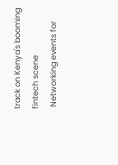track on Kenya's booming fintech scene
 Networking events for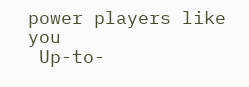power players like you
 Up-to-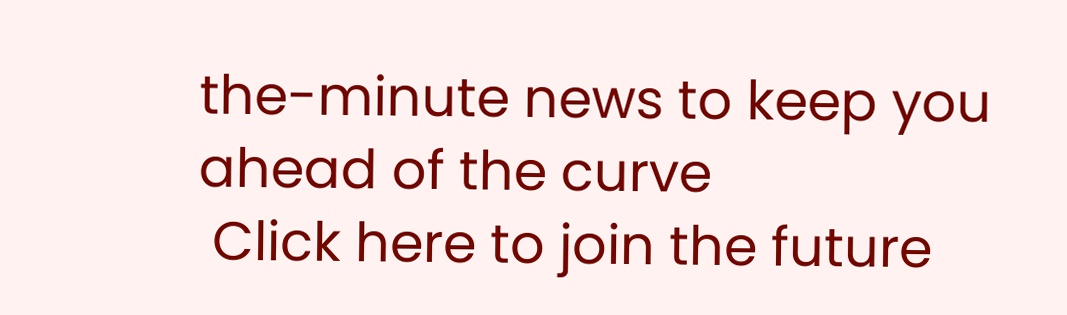the-minute news to keep you ahead of the curve
 Click here to join the future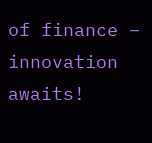of finance – innovation awaits!